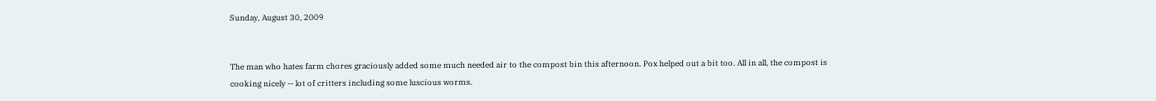Sunday, August 30, 2009


The man who hates farm chores graciously added some much needed air to the compost bin this afternoon. Pox helped out a bit too. All in all, the compost is cooking nicely -- lot of critters including some luscious worms.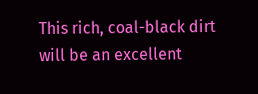This rich, coal-black dirt will be an excellent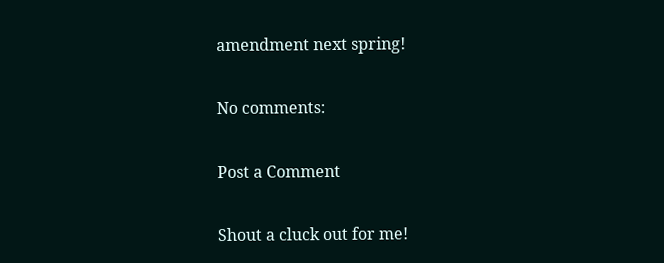amendment next spring!

No comments:

Post a Comment

Shout a cluck out for me!